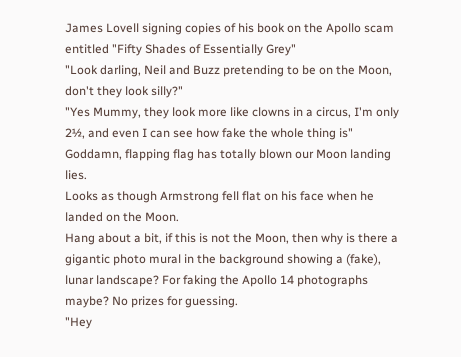James Lovell signing copies of his book on the Apollo scam entitled "Fifty Shades of Essentially Grey"
"Look darling, Neil and Buzz pretending to be on the Moon, don't they look silly?"
"Yes Mummy, they look more like clowns in a circus, I'm only 2½, and even I can see how fake the whole thing is"
Goddamn, flapping flag has totally blown our Moon landing lies.
Looks as though Armstrong fell flat on his face when he landed on the Moon.
Hang about a bit, if this is not the Moon, then why is there a gigantic photo mural in the background showing a (fake), lunar landscape? For faking the Apollo 14 photographs maybe? No prizes for guessing.
"Hey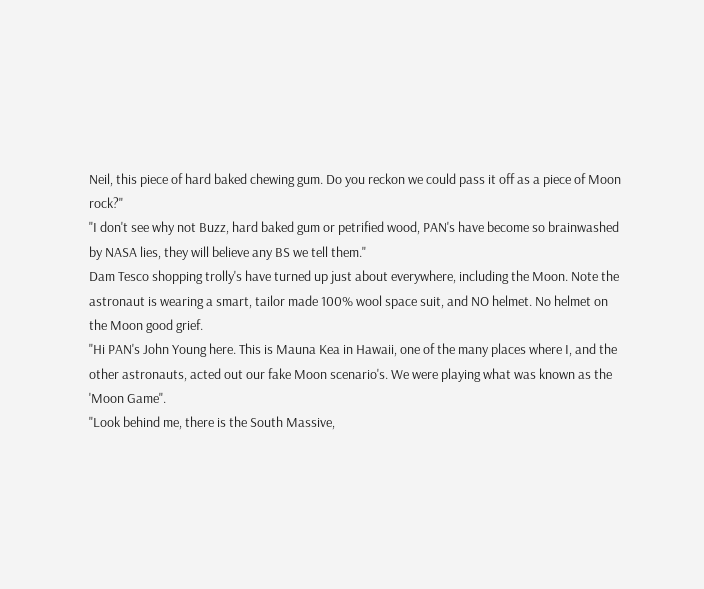Neil, this piece of hard baked chewing gum. Do you reckon we could pass it off as a piece of Moon rock?"
"I don't see why not Buzz, hard baked gum or petrified wood, PAN's have become so brainwashed by NASA lies, they will believe any BS we tell them."
Dam Tesco shopping trolly's have turned up just about everywhere, including the Moon. Note the astronaut is wearing a smart, tailor made 100% wool space suit, and NO helmet. No helmet on the Moon good grief.
"Hi PAN's John Young here. This is Mauna Kea in Hawaii, one of the many places where I, and the other astronauts, acted out our fake Moon scenario's. We were playing what was known as the 'Moon Game".
"Look behind me, there is the South Massive,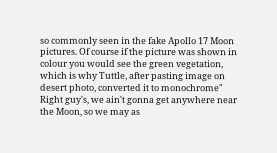so commonly seen in the fake Apollo 17 Moon pictures. Of course if the picture was shown in colour you would see the green vegetation, which is why Tuttle, after pasting image on desert photo, converted it to monochrome"
Right guy's, we ain't gonna get anywhere near the Moon, so we may as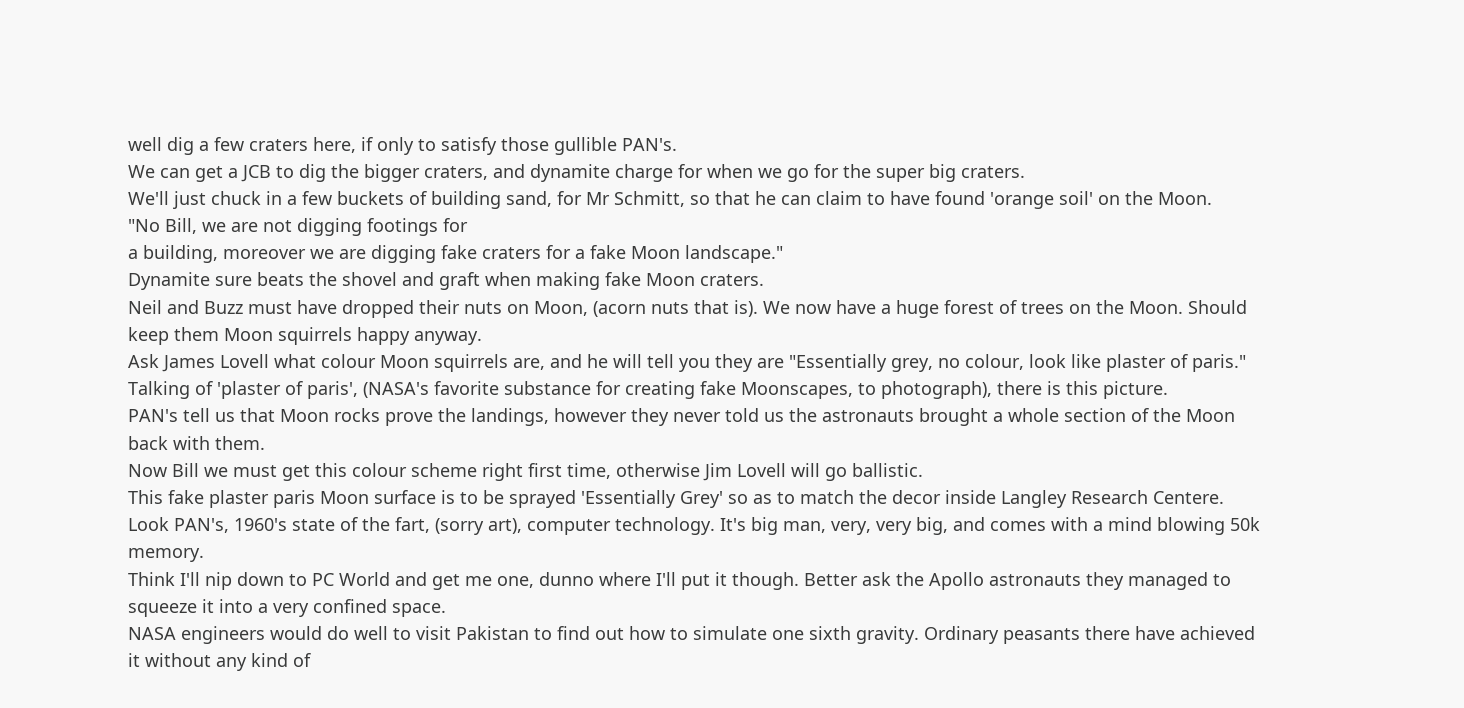well dig a few craters here, if only to satisfy those gullible PAN's.
We can get a JCB to dig the bigger craters, and dynamite charge for when we go for the super big craters.
We'll just chuck in a few buckets of building sand, for Mr Schmitt, so that he can claim to have found 'orange soil' on the Moon.
"No Bill, we are not digging footings for
a building, moreover we are digging fake craters for a fake Moon landscape."
Dynamite sure beats the shovel and graft when making fake Moon craters.
Neil and Buzz must have dropped their nuts on Moon, (acorn nuts that is). We now have a huge forest of trees on the Moon. Should keep them Moon squirrels happy anyway.
Ask James Lovell what colour Moon squirrels are, and he will tell you they are "Essentially grey, no colour, look like plaster of paris."
Talking of 'plaster of paris', (NASA's favorite substance for creating fake Moonscapes, to photograph), there is this picture.
PAN's tell us that Moon rocks prove the landings, however they never told us the astronauts brought a whole section of the Moon back with them.
Now Bill we must get this colour scheme right first time, otherwise Jim Lovell will go ballistic.
This fake plaster paris Moon surface is to be sprayed 'Essentially Grey' so as to match the decor inside Langley Research Centere.
Look PAN's, 1960's state of the fart, (sorry art), computer technology. It's big man, very, very big, and comes with a mind blowing 50k memory.
Think I'll nip down to PC World and get me one, dunno where I'll put it though. Better ask the Apollo astronauts they managed to squeeze it into a very confined space.
NASA engineers would do well to visit Pakistan to find out how to simulate one sixth gravity. Ordinary peasants there have achieved it without any kind of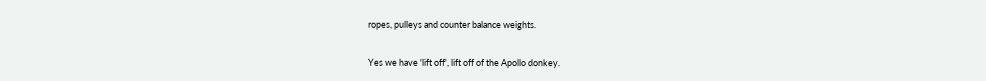ropes, pulleys and counter balance weights.

Yes we have 'lift off', lift off of the Apollo donkey.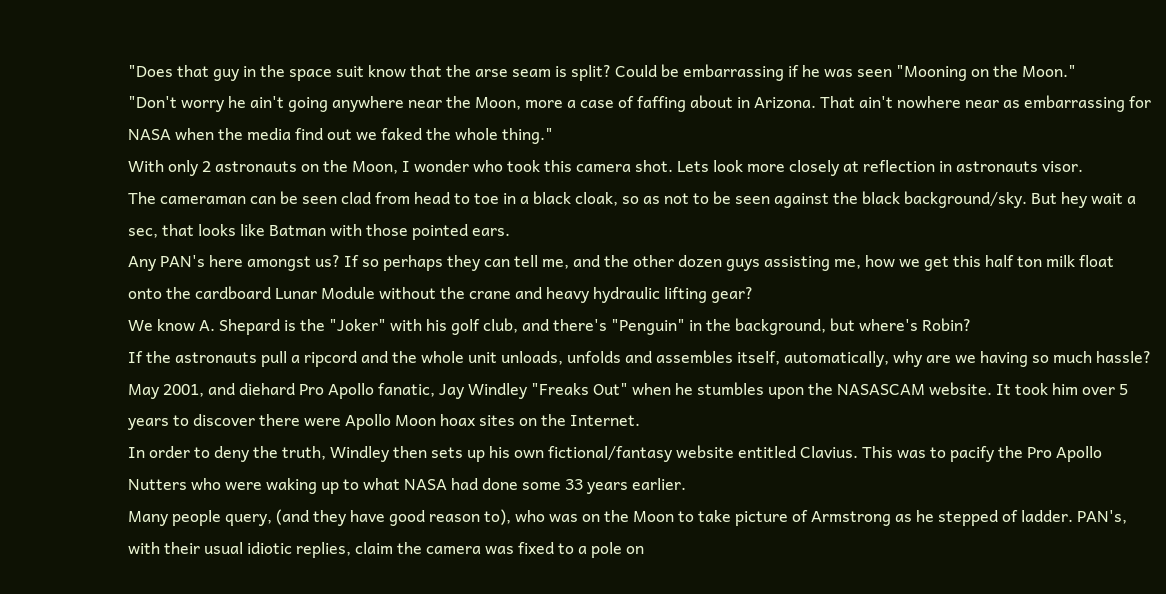"Does that guy in the space suit know that the arse seam is split? Could be embarrassing if he was seen "Mooning on the Moon."
"Don't worry he ain't going anywhere near the Moon, more a case of faffing about in Arizona. That ain't nowhere near as embarrassing for NASA when the media find out we faked the whole thing."
With only 2 astronauts on the Moon, I wonder who took this camera shot. Lets look more closely at reflection in astronauts visor.
The cameraman can be seen clad from head to toe in a black cloak, so as not to be seen against the black background/sky. But hey wait a sec, that looks like Batman with those pointed ears.
Any PAN's here amongst us? If so perhaps they can tell me, and the other dozen guys assisting me, how we get this half ton milk float onto the cardboard Lunar Module without the crane and heavy hydraulic lifting gear?
We know A. Shepard is the "Joker" with his golf club, and there's "Penguin" in the background, but where's Robin?
If the astronauts pull a ripcord and the whole unit unloads, unfolds and assembles itself, automatically, why are we having so much hassle?
May 2001, and diehard Pro Apollo fanatic, Jay Windley "Freaks Out" when he stumbles upon the NASASCAM website. It took him over 5 years to discover there were Apollo Moon hoax sites on the Internet.
In order to deny the truth, Windley then sets up his own fictional/fantasy website entitled Clavius. This was to pacify the Pro Apollo Nutters who were waking up to what NASA had done some 33 years earlier.
Many people query, (and they have good reason to), who was on the Moon to take picture of Armstrong as he stepped of ladder. PAN's, with their usual idiotic replies, claim the camera was fixed to a pole on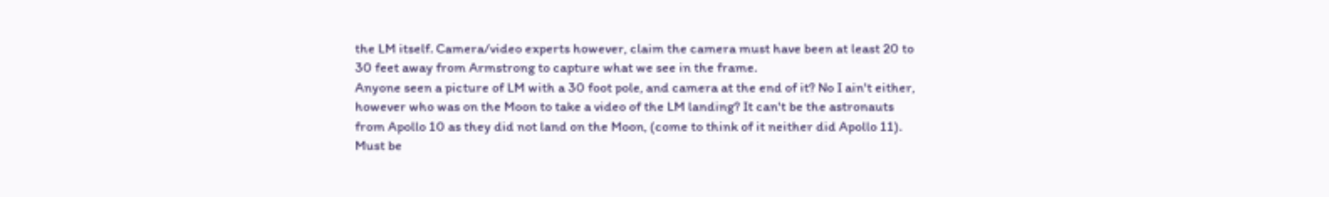the LM itself. Camera/video experts however, claim the camera must have been at least 20 to 30 feet away from Armstrong to capture what we see in the frame.
Anyone seen a picture of LM with a 30 foot pole, and camera at the end of it? No I ain't either, however who was on the Moon to take a video of the LM landing? It can't be the astronauts from Apollo 10 as they did not land on the Moon, (come to think of it neither did Apollo 11). Must be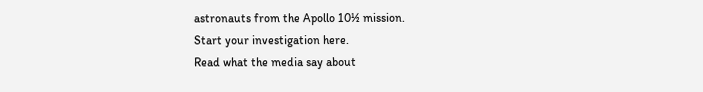astronauts from the Apollo 10½ mission.
Start your investigation here.
Read what the media say about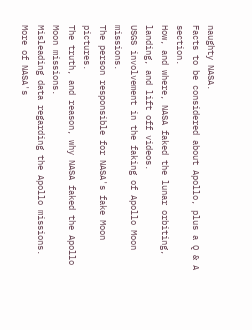naughty NASA.
Facts to be considered about Apollo, plus a Q & A section.
How, and where, NASA faked the lunar orbiting, landing, and lift off videos.
USGS involvement in the faking of Apollo Moon missions.
The person responsible for NASA's fake Moon pictures.
The truth, and reason, why NASA faked the Apollo Moon missions.
Misleading data regarding the Apollo missions.
More of NASA's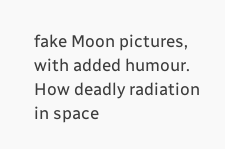fake Moon pictures, with added humour.
How deadly radiation in space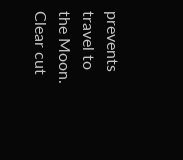prevents travel to the Moon.
Clear cut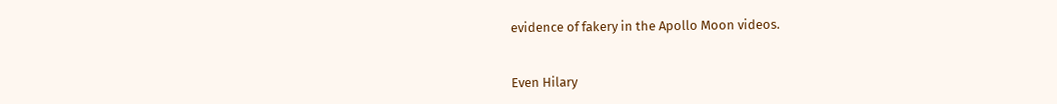evidence of fakery in the Apollo Moon videos.


Even Hilary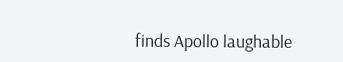finds Apollo laughable